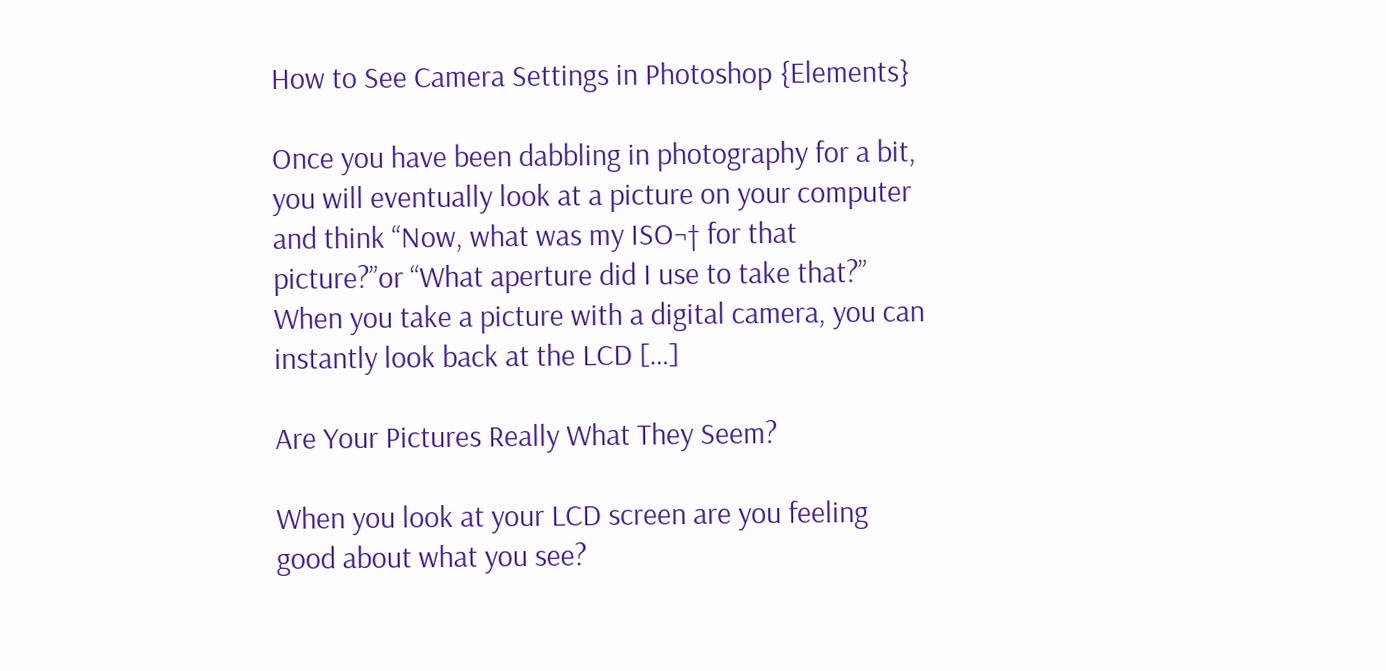How to See Camera Settings in Photoshop {Elements}

Once you have been dabbling in photography for a bit, you will eventually look at a picture on your computer and think “Now, what was my ISO¬† for that picture?”or “What aperture did I use to take that?” When you take a picture with a digital camera, you can instantly look back at the LCD […]

Are Your Pictures Really What They Seem?

When you look at your LCD screen are you feeling good about what you see?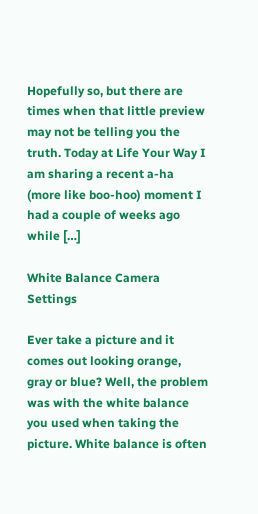Hopefully so, but there are times when that little preview may not be telling you the truth. Today at Life Your Way I am sharing a recent a-ha (more like boo-hoo) moment I had a couple of weeks ago while […]

White Balance Camera Settings

Ever take a picture and it comes out looking orange, gray or blue? Well, the problem was with the white balance you used when taking the picture. White balance is often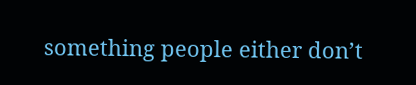something people either don’t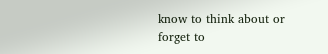know to think about or forget to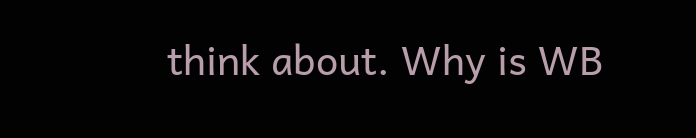think about. Why is WB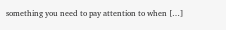something you need to pay attention to when […]